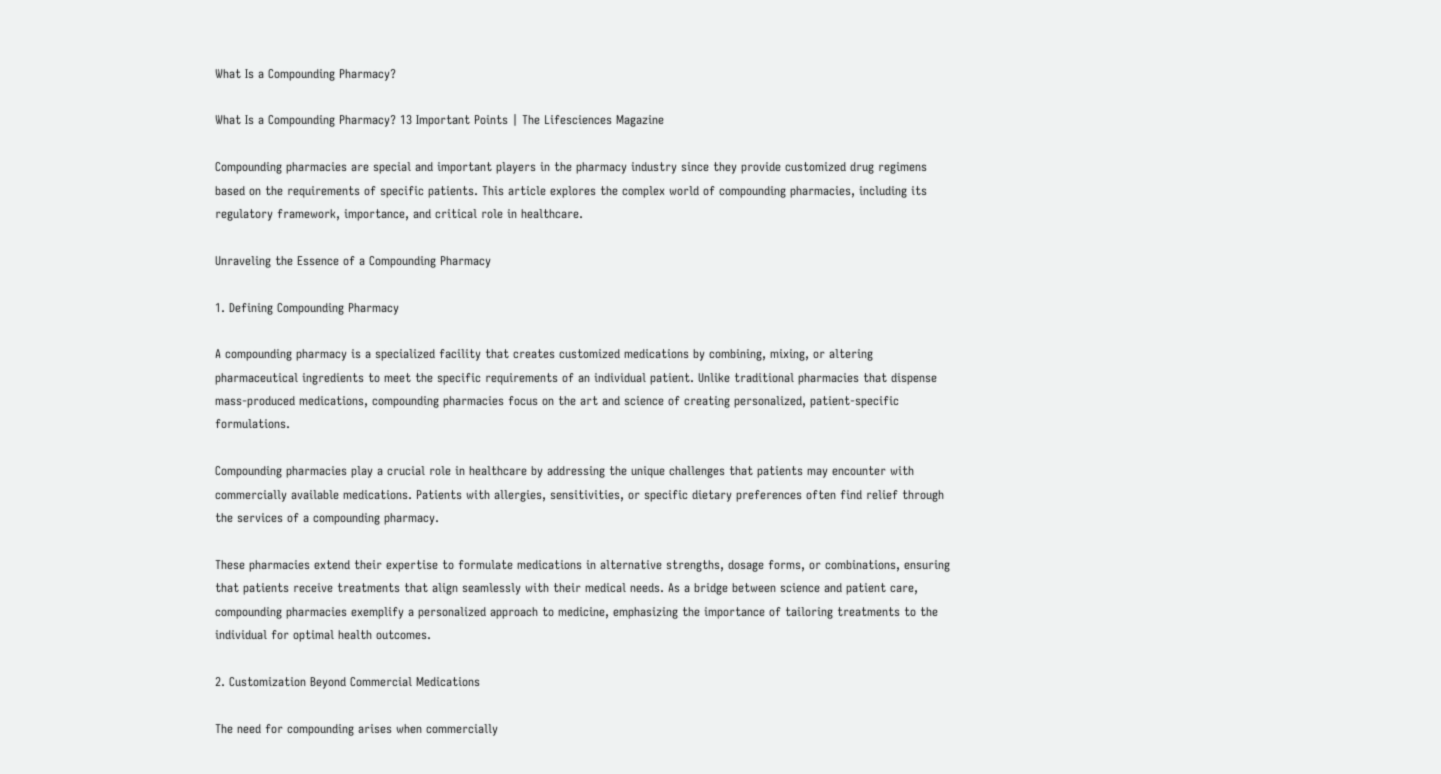What Is a Compounding Pharmacy?

What Is a Compounding Pharmacy? 13 Important Points | The Lifesciences Magazine

Compounding pharmacies are special and important players in the pharmacy industry since they provide customized drug regimens based on the requirements of specific patients. This article explores the complex world of compounding pharmacies, including its regulatory framework, importance, and critical role in healthcare.

Unraveling the Essence of a Compounding Pharmacy

1. Defining Compounding Pharmacy

A compounding pharmacy is a specialized facility that creates customized medications by combining, mixing, or altering pharmaceutical ingredients to meet the specific requirements of an individual patient. Unlike traditional pharmacies that dispense mass-produced medications, compounding pharmacies focus on the art and science of creating personalized, patient-specific formulations.

Compounding pharmacies play a crucial role in healthcare by addressing the unique challenges that patients may encounter with commercially available medications. Patients with allergies, sensitivities, or specific dietary preferences often find relief through the services of a compounding pharmacy.

These pharmacies extend their expertise to formulate medications in alternative strengths, dosage forms, or combinations, ensuring that patients receive treatments that align seamlessly with their medical needs. As a bridge between science and patient care, compounding pharmacies exemplify a personalized approach to medicine, emphasizing the importance of tailoring treatments to the individual for optimal health outcomes.

2. Customization Beyond Commercial Medications

The need for compounding arises when commercially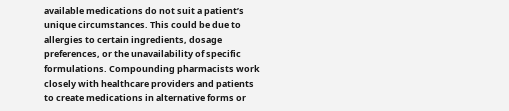available medications do not suit a patient’s unique circumstances. This could be due to allergies to certain ingredients, dosage preferences, or the unavailability of specific formulations. Compounding pharmacists work closely with healthcare providers and patients to create medications in alternative forms or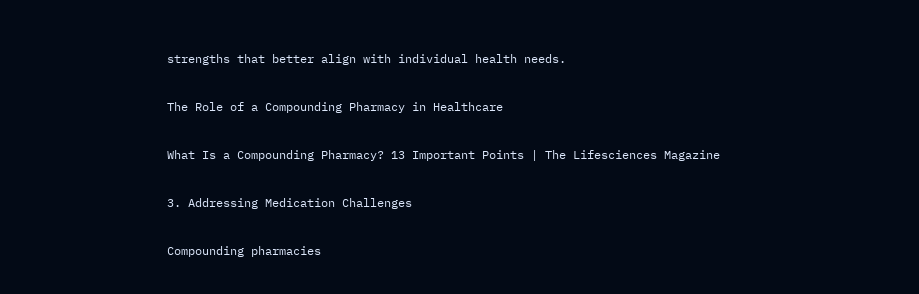strengths that better align with individual health needs.

The Role of a Compounding Pharmacy in Healthcare

What Is a Compounding Pharmacy? 13 Important Points | The Lifesciences Magazine

3. Addressing Medication Challenges

Compounding pharmacies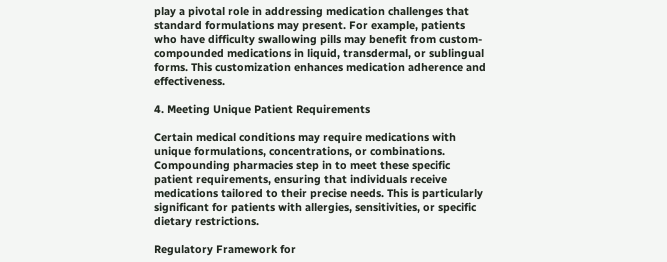play a pivotal role in addressing medication challenges that standard formulations may present. For example, patients who have difficulty swallowing pills may benefit from custom-compounded medications in liquid, transdermal, or sublingual forms. This customization enhances medication adherence and effectiveness.

4. Meeting Unique Patient Requirements

Certain medical conditions may require medications with unique formulations, concentrations, or combinations. Compounding pharmacies step in to meet these specific patient requirements, ensuring that individuals receive medications tailored to their precise needs. This is particularly significant for patients with allergies, sensitivities, or specific dietary restrictions.

Regulatory Framework for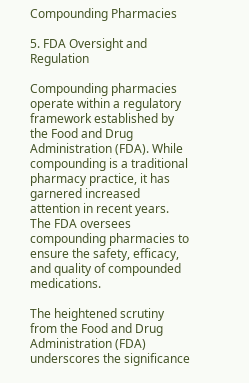Compounding Pharmacies

5. FDA Oversight and Regulation

Compounding pharmacies operate within a regulatory framework established by the Food and Drug Administration (FDA). While compounding is a traditional pharmacy practice, it has garnered increased attention in recent years. The FDA oversees compounding pharmacies to ensure the safety, efficacy, and quality of compounded medications.

The heightened scrutiny from the Food and Drug Administration (FDA) underscores the significance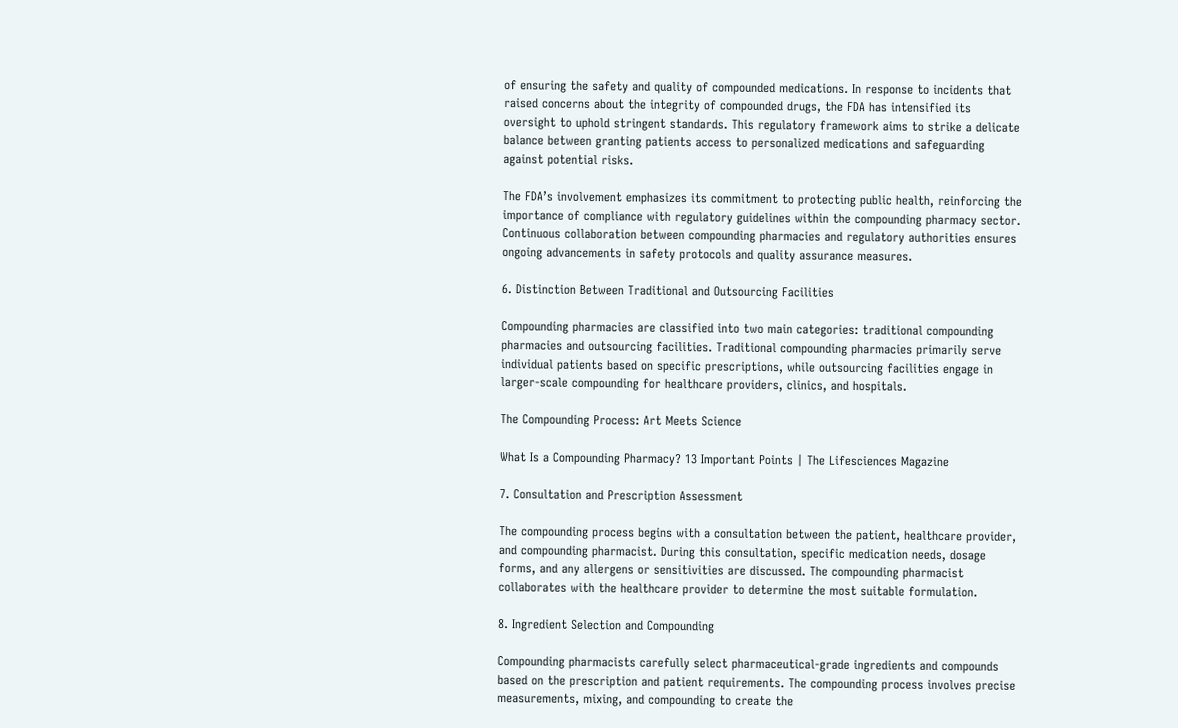of ensuring the safety and quality of compounded medications. In response to incidents that raised concerns about the integrity of compounded drugs, the FDA has intensified its oversight to uphold stringent standards. This regulatory framework aims to strike a delicate balance between granting patients access to personalized medications and safeguarding against potential risks.

The FDA’s involvement emphasizes its commitment to protecting public health, reinforcing the importance of compliance with regulatory guidelines within the compounding pharmacy sector. Continuous collaboration between compounding pharmacies and regulatory authorities ensures ongoing advancements in safety protocols and quality assurance measures.

6. Distinction Between Traditional and Outsourcing Facilities

Compounding pharmacies are classified into two main categories: traditional compounding pharmacies and outsourcing facilities. Traditional compounding pharmacies primarily serve individual patients based on specific prescriptions, while outsourcing facilities engage in larger-scale compounding for healthcare providers, clinics, and hospitals.

The Compounding Process: Art Meets Science

What Is a Compounding Pharmacy? 13 Important Points | The Lifesciences Magazine

7. Consultation and Prescription Assessment

The compounding process begins with a consultation between the patient, healthcare provider, and compounding pharmacist. During this consultation, specific medication needs, dosage forms, and any allergens or sensitivities are discussed. The compounding pharmacist collaborates with the healthcare provider to determine the most suitable formulation.

8. Ingredient Selection and Compounding

Compounding pharmacists carefully select pharmaceutical-grade ingredients and compounds based on the prescription and patient requirements. The compounding process involves precise measurements, mixing, and compounding to create the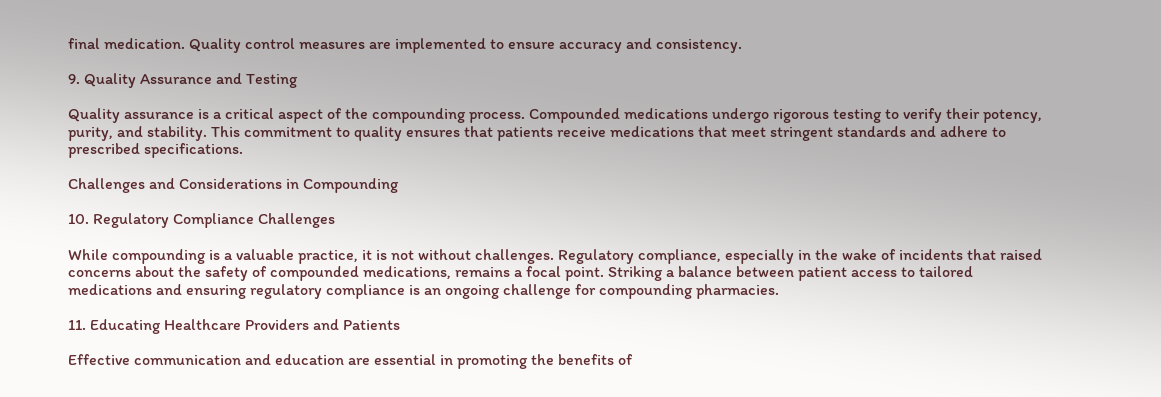final medication. Quality control measures are implemented to ensure accuracy and consistency.

9. Quality Assurance and Testing

Quality assurance is a critical aspect of the compounding process. Compounded medications undergo rigorous testing to verify their potency, purity, and stability. This commitment to quality ensures that patients receive medications that meet stringent standards and adhere to prescribed specifications.

Challenges and Considerations in Compounding

10. Regulatory Compliance Challenges

While compounding is a valuable practice, it is not without challenges. Regulatory compliance, especially in the wake of incidents that raised concerns about the safety of compounded medications, remains a focal point. Striking a balance between patient access to tailored medications and ensuring regulatory compliance is an ongoing challenge for compounding pharmacies.

11. Educating Healthcare Providers and Patients

Effective communication and education are essential in promoting the benefits of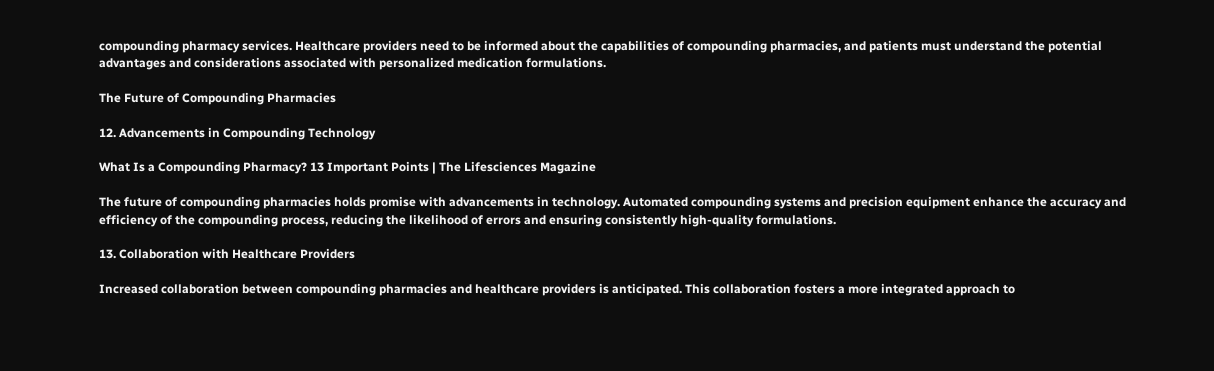compounding pharmacy services. Healthcare providers need to be informed about the capabilities of compounding pharmacies, and patients must understand the potential advantages and considerations associated with personalized medication formulations.

The Future of Compounding Pharmacies

12. Advancements in Compounding Technology

What Is a Compounding Pharmacy? 13 Important Points | The Lifesciences Magazine

The future of compounding pharmacies holds promise with advancements in technology. Automated compounding systems and precision equipment enhance the accuracy and efficiency of the compounding process, reducing the likelihood of errors and ensuring consistently high-quality formulations.

13. Collaboration with Healthcare Providers

Increased collaboration between compounding pharmacies and healthcare providers is anticipated. This collaboration fosters a more integrated approach to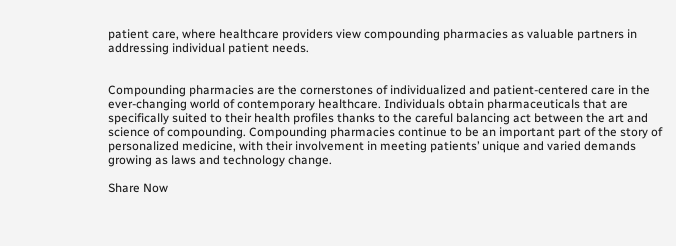patient care, where healthcare providers view compounding pharmacies as valuable partners in addressing individual patient needs.


Compounding pharmacies are the cornerstones of individualized and patient-centered care in the ever-changing world of contemporary healthcare. Individuals obtain pharmaceuticals that are specifically suited to their health profiles thanks to the careful balancing act between the art and science of compounding. Compounding pharmacies continue to be an important part of the story of personalized medicine, with their involvement in meeting patients’ unique and varied demands growing as laws and technology change.

Share Now